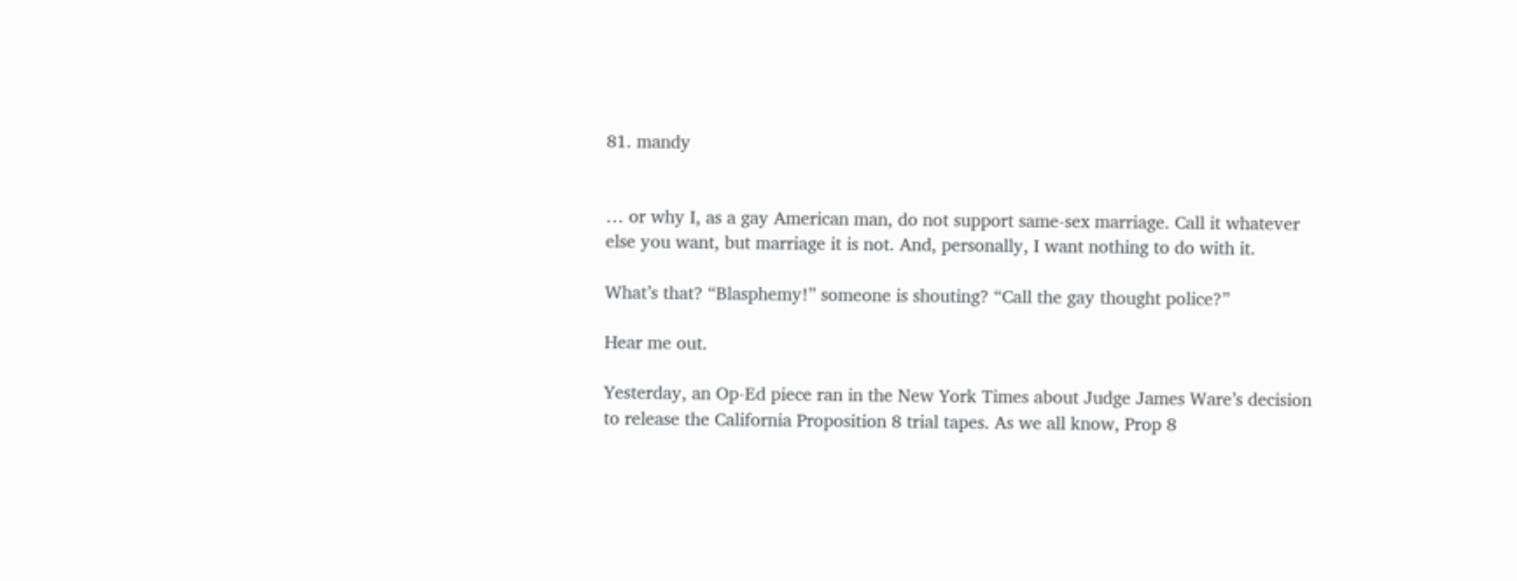81. mandy


… or why I, as a gay American man, do not support same-sex marriage. Call it whatever else you want, but marriage it is not. And, personally, I want nothing to do with it.

What’s that? “Blasphemy!” someone is shouting? “Call the gay thought police?”

Hear me out.

Yesterday, an Op-Ed piece ran in the New York Times about Judge James Ware’s decision to release the California Proposition 8 trial tapes. As we all know, Prop 8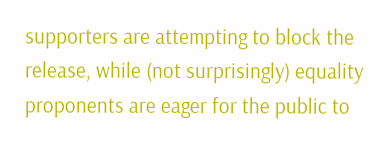supporters are attempting to block the release, while (not surprisingly) equality proponents are eager for the public to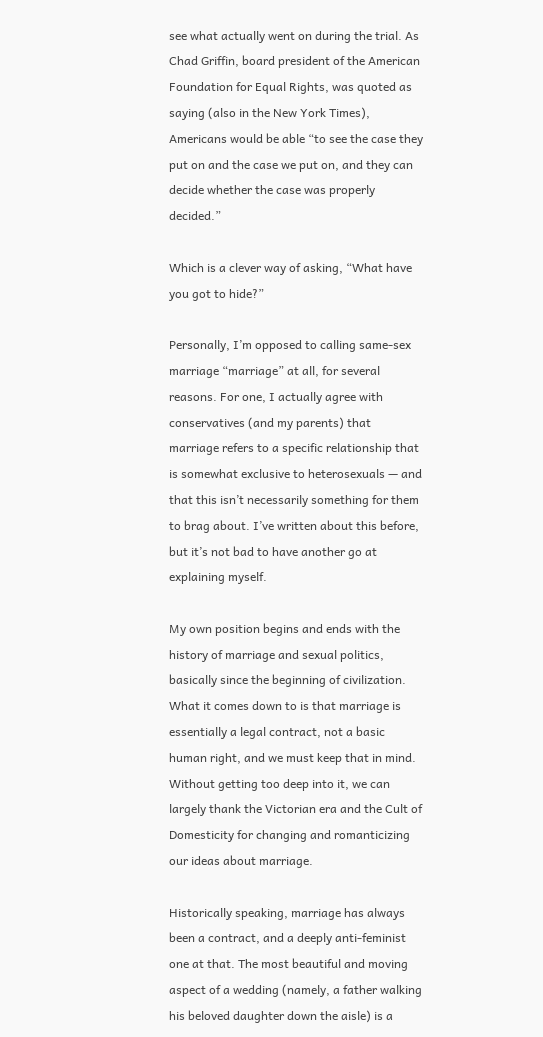see what actually went on during the trial. As Chad Griffin, board president of the American Foundation for Equal Rights, was quoted as saying (also in the New York Times), Americans would be able “to see the case they put on and the case we put on, and they can decide whether the case was properly decided.”

Which is a clever way of asking, “What have you got to hide?”

Personally, I’m opposed to calling same-sex marriage “marriage” at all, for several reasons. For one, I actually agree with conservatives (and my parents) that marriage refers to a specific relationship that is somewhat exclusive to heterosexuals — and that this isn’t necessarily something for them to brag about. I’ve written about this before, but it’s not bad to have another go at explaining myself.

My own position begins and ends with the history of marriage and sexual politics, basically since the beginning of civilization. What it comes down to is that marriage is essentially a legal contract, not a basic human right, and we must keep that in mind. Without getting too deep into it, we can largely thank the Victorian era and the Cult of Domesticity for changing and romanticizing our ideas about marriage.

Historically speaking, marriage has always been a contract, and a deeply anti-feminist one at that. The most beautiful and moving aspect of a wedding (namely, a father walking his beloved daughter down the aisle) is a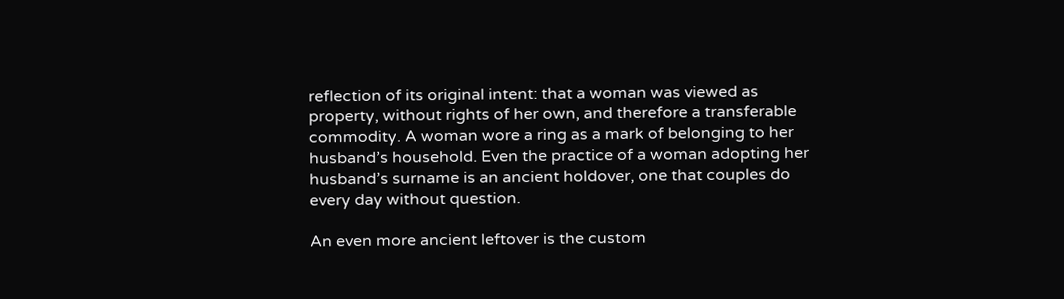reflection of its original intent: that a woman was viewed as property, without rights of her own, and therefore a transferable commodity. A woman wore a ring as a mark of belonging to her husband’s household. Even the practice of a woman adopting her husband’s surname is an ancient holdover, one that couples do every day without question.

An even more ancient leftover is the custom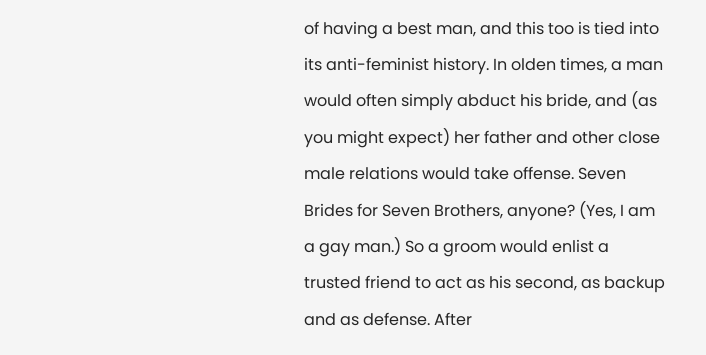of having a best man, and this too is tied into its anti-feminist history. In olden times, a man would often simply abduct his bride, and (as you might expect) her father and other close male relations would take offense. Seven Brides for Seven Brothers, anyone? (Yes, I am a gay man.) So a groom would enlist a trusted friend to act as his second, as backup and as defense. After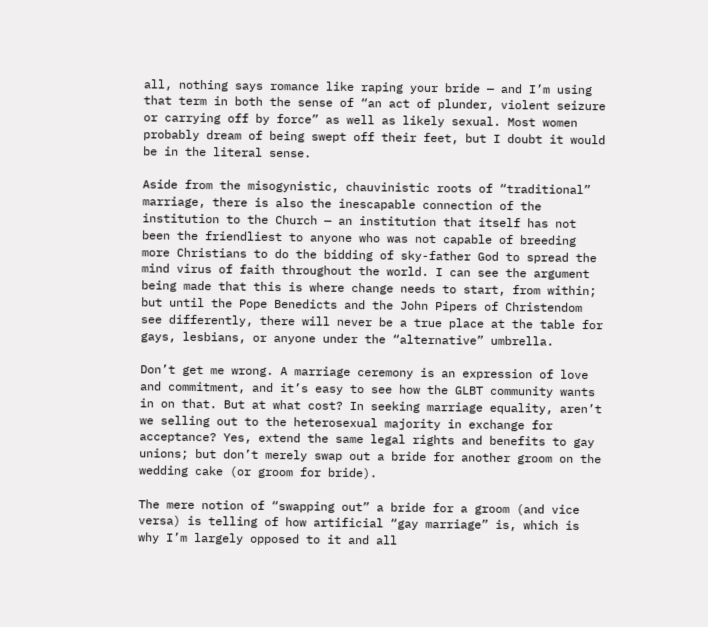all, nothing says romance like raping your bride — and I’m using that term in both the sense of “an act of plunder, violent seizure or carrying off by force” as well as likely sexual. Most women probably dream of being swept off their feet, but I doubt it would be in the literal sense.

Aside from the misogynistic, chauvinistic roots of “traditional” marriage, there is also the inescapable connection of the institution to the Church — an institution that itself has not been the friendliest to anyone who was not capable of breeding more Christians to do the bidding of sky-father God to spread the mind virus of faith throughout the world. I can see the argument being made that this is where change needs to start, from within; but until the Pope Benedicts and the John Pipers of Christendom see differently, there will never be a true place at the table for gays, lesbians, or anyone under the “alternative” umbrella.

Don’t get me wrong. A marriage ceremony is an expression of love and commitment, and it’s easy to see how the GLBT community wants in on that. But at what cost? In seeking marriage equality, aren’t we selling out to the heterosexual majority in exchange for acceptance? Yes, extend the same legal rights and benefits to gay unions; but don’t merely swap out a bride for another groom on the wedding cake (or groom for bride).

The mere notion of “swapping out” a bride for a groom (and vice versa) is telling of how artificial “gay marriage” is, which is why I’m largely opposed to it and all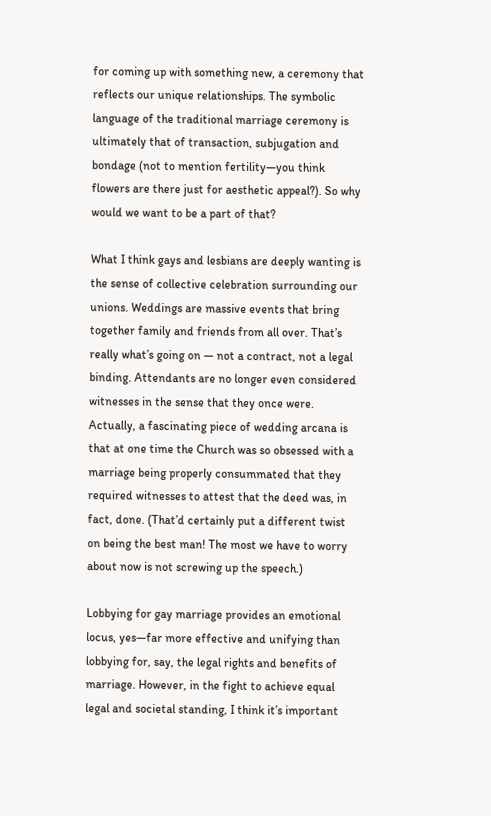for coming up with something new, a ceremony that reflects our unique relationships. The symbolic language of the traditional marriage ceremony is ultimately that of transaction, subjugation and bondage (not to mention fertility—you think flowers are there just for aesthetic appeal?). So why would we want to be a part of that?

What I think gays and lesbians are deeply wanting is the sense of collective celebration surrounding our unions. Weddings are massive events that bring together family and friends from all over. That’s really what’s going on — not a contract, not a legal binding. Attendants are no longer even considered witnesses in the sense that they once were. Actually, a fascinating piece of wedding arcana is that at one time the Church was so obsessed with a marriage being properly consummated that they required witnesses to attest that the deed was, in fact, done. (That’d certainly put a different twist on being the best man! The most we have to worry about now is not screwing up the speech.)

Lobbying for gay marriage provides an emotional locus, yes—far more effective and unifying than lobbying for, say, the legal rights and benefits of marriage. However, in the fight to achieve equal legal and societal standing, I think it’s important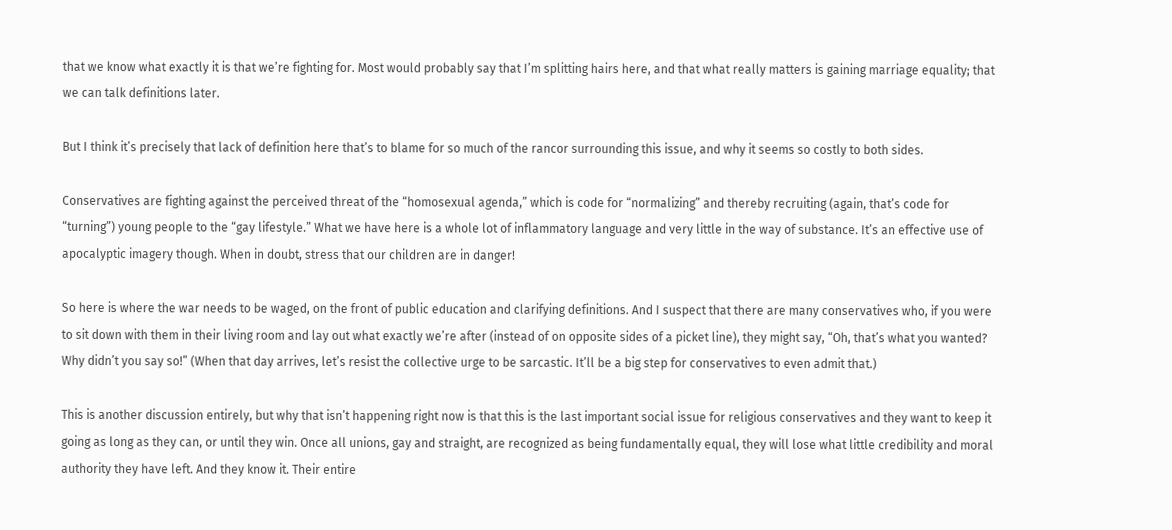that we know what exactly it is that we’re fighting for. Most would probably say that I’m splitting hairs here, and that what really matters is gaining marriage equality; that we can talk definitions later.

But I think it’s precisely that lack of definition here that’s to blame for so much of the rancor surrounding this issue, and why it seems so costly to both sides.

Conservatives are fighting against the perceived threat of the “homosexual agenda,” which is code for “normalizing” and thereby recruiting (again, that’s code for “turning”) young people to the “gay lifestyle.” What we have here is a whole lot of inflammatory language and very little in the way of substance. It’s an effective use of apocalyptic imagery though. When in doubt, stress that our children are in danger!

So here is where the war needs to be waged, on the front of public education and clarifying definitions. And I suspect that there are many conservatives who, if you were to sit down with them in their living room and lay out what exactly we’re after (instead of on opposite sides of a picket line), they might say, “Oh, that’s what you wanted? Why didn’t you say so!” (When that day arrives, let’s resist the collective urge to be sarcastic. It’ll be a big step for conservatives to even admit that.)

This is another discussion entirely, but why that isn’t happening right now is that this is the last important social issue for religious conservatives and they want to keep it going as long as they can, or until they win. Once all unions, gay and straight, are recognized as being fundamentally equal, they will lose what little credibility and moral authority they have left. And they know it. Their entire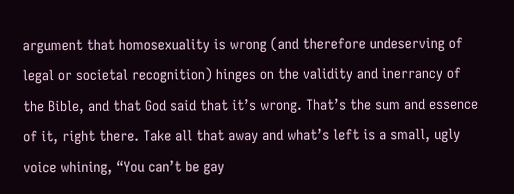argument that homosexuality is wrong (and therefore undeserving of legal or societal recognition) hinges on the validity and inerrancy of the Bible, and that God said that it’s wrong. That’s the sum and essence of it, right there. Take all that away and what’s left is a small, ugly voice whining, “You can’t be gay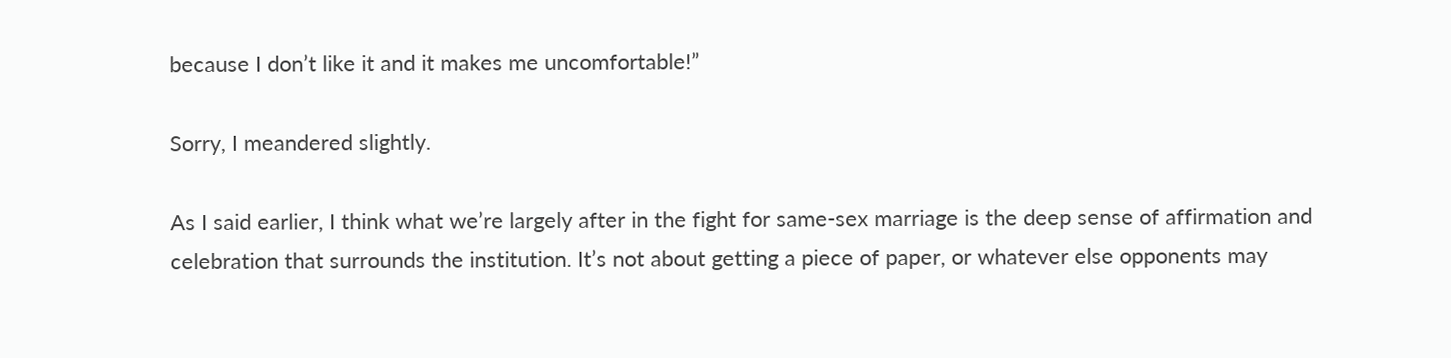because I don’t like it and it makes me uncomfortable!”

Sorry, I meandered slightly.

As I said earlier, I think what we’re largely after in the fight for same-sex marriage is the deep sense of affirmation and celebration that surrounds the institution. It’s not about getting a piece of paper, or whatever else opponents may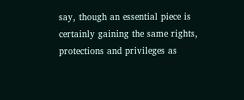say, though an essential piece is certainly gaining the same rights, protections and privileges as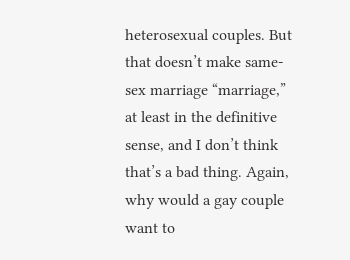heterosexual couples. But that doesn’t make same-sex marriage “marriage,” at least in the definitive sense, and I don’t think that’s a bad thing. Again, why would a gay couple want to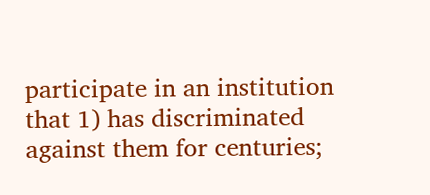participate in an institution that 1) has discriminated against them for centuries;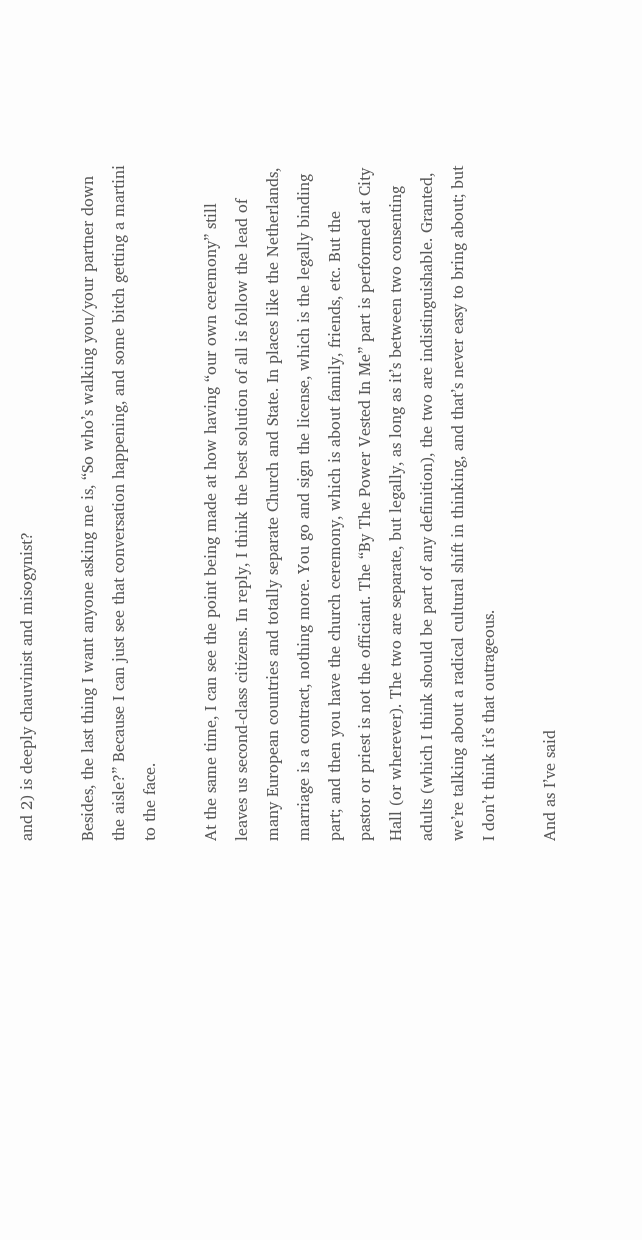and 2) is deeply chauvinist and misogynist?

Besides, the last thing I want anyone asking me is, “So who’s walking you/your partner down the aisle?” Because I can just see that conversation happening, and some bitch getting a martini to the face.

At the same time, I can see the point being made at how having “our own ceremony” still leaves us second-class citizens. In reply, I think the best solution of all is follow the lead of many European countries and totally separate Church and State. In places like the Netherlands, marriage is a contract, nothing more. You go and sign the license, which is the legally binding part; and then you have the church ceremony, which is about family, friends, etc. But the pastor or priest is not the officiant. The “By The Power Vested In Me” part is performed at City Hall (or wherever). The two are separate, but legally, as long as it’s between two consenting adults (which I think should be part of any definition), the two are indistinguishable. Granted, we’re talking about a radical cultural shift in thinking, and that’s never easy to bring about; but I don’t think it’s that outrageous.

And as I’ve said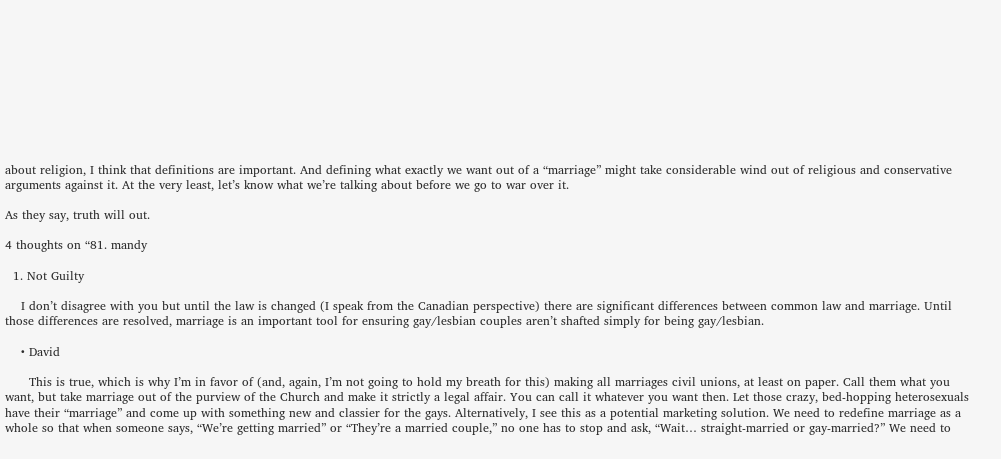about religion, I think that definitions are important. And defining what exactly we want out of a “marriage” might take considerable wind out of religious and conservative arguments against it. At the very least, let’s know what we’re talking about before we go to war over it.

As they say, truth will out.

4 thoughts on “81. mandy

  1. Not Guilty

    I don’t disagree with you but until the law is changed (I speak from the Canadian perspective) there are significant differences between common law and marriage. Until those differences are resolved, marriage is an important tool for ensuring gay/lesbian couples aren’t shafted simply for being gay/lesbian.

    • David

      This is true, which is why I’m in favor of (and, again, I’m not going to hold my breath for this) making all marriages civil unions, at least on paper. Call them what you want, but take marriage out of the purview of the Church and make it strictly a legal affair. You can call it whatever you want then. Let those crazy, bed-hopping heterosexuals have their “marriage” and come up with something new and classier for the gays. Alternatively, I see this as a potential marketing solution. We need to redefine marriage as a whole so that when someone says, “We’re getting married” or “They’re a married couple,” no one has to stop and ask, “Wait… straight-married or gay-married?” We need to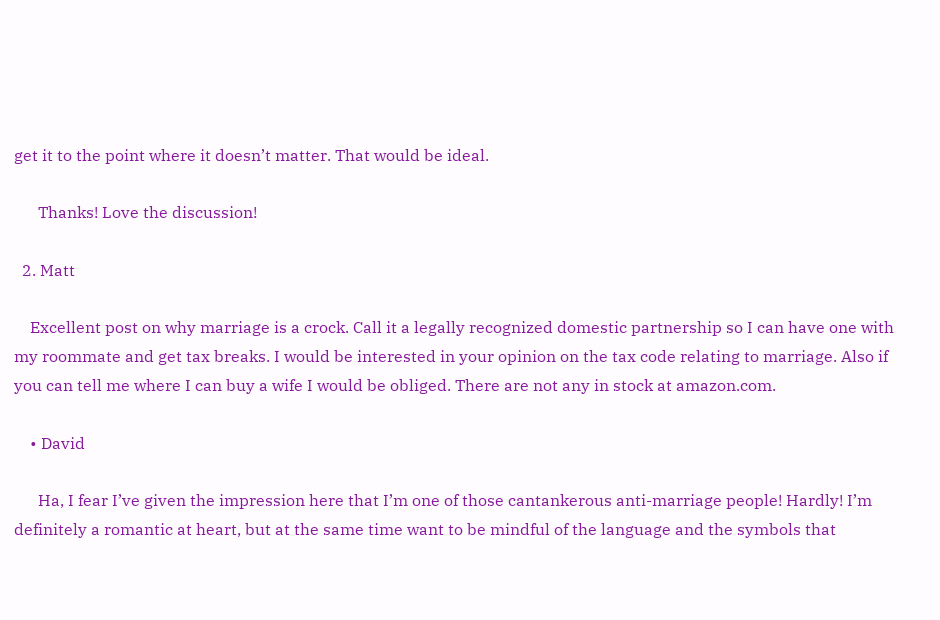get it to the point where it doesn’t matter. That would be ideal.

      Thanks! Love the discussion!

  2. Matt

    Excellent post on why marriage is a crock. Call it a legally recognized domestic partnership so I can have one with my roommate and get tax breaks. I would be interested in your opinion on the tax code relating to marriage. Also if you can tell me where I can buy a wife I would be obliged. There are not any in stock at amazon.com.

    • David

      Ha, I fear I’ve given the impression here that I’m one of those cantankerous anti-marriage people! Hardly! I’m definitely a romantic at heart, but at the same time want to be mindful of the language and the symbols that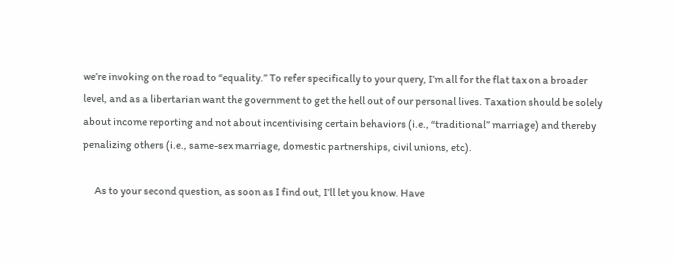we’re invoking on the road to “equality.” To refer specifically to your query, I’m all for the flat tax on a broader level, and as a libertarian want the government to get the hell out of our personal lives. Taxation should be solely about income reporting and not about incentivising certain behaviors (i.e., “traditional” marriage) and thereby penalizing others (i.e., same-sex marriage, domestic partnerships, civil unions, etc).

      As to your second question, as soon as I find out, I’ll let you know. Have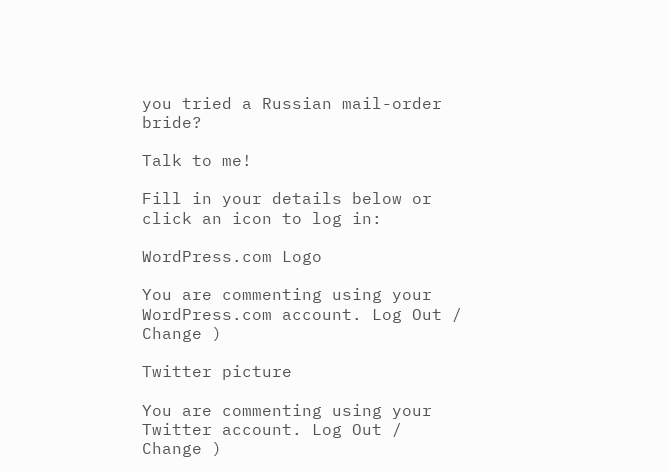you tried a Russian mail-order bride?

Talk to me!

Fill in your details below or click an icon to log in:

WordPress.com Logo

You are commenting using your WordPress.com account. Log Out / Change )

Twitter picture

You are commenting using your Twitter account. Log Out / Change )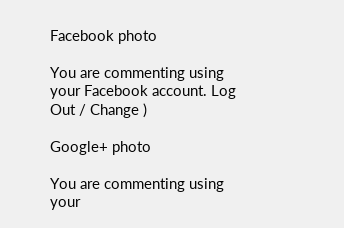Facebook photo

You are commenting using your Facebook account. Log Out / Change )

Google+ photo

You are commenting using your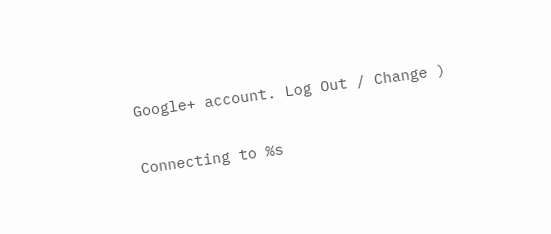Google+ account. Log Out / Change )

Connecting to %s